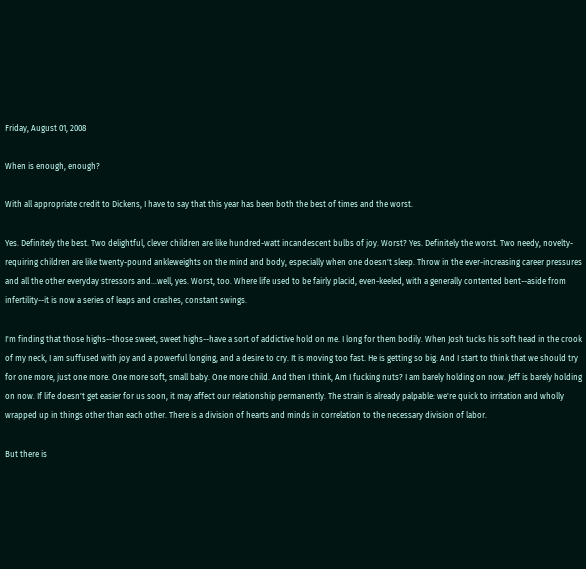Friday, August 01, 2008

When is enough, enough?

With all appropriate credit to Dickens, I have to say that this year has been both the best of times and the worst.

Yes. Definitely the best. Two delightful, clever children are like hundred-watt incandescent bulbs of joy. Worst? Yes. Definitely the worst. Two needy, novelty-requiring children are like twenty-pound ankleweights on the mind and body, especially when one doesn't sleep. Throw in the ever-increasing career pressures and all the other everyday stressors and...well, yes. Worst, too. Where life used to be fairly placid, even-keeled, with a generally contented bent--aside from infertility--it is now a series of leaps and crashes, constant swings.

I'm finding that those highs--those sweet, sweet highs--have a sort of addictive hold on me. I long for them bodily. When Josh tucks his soft head in the crook of my neck, I am suffused with joy and a powerful longing, and a desire to cry. It is moving too fast. He is getting so big. And I start to think that we should try for one more, just one more. One more soft, small baby. One more child. And then I think, Am I fucking nuts? I am barely holding on now. Jeff is barely holding on now. If life doesn't get easier for us soon, it may affect our relationship permanently. The strain is already palpable: we're quick to irritation and wholly wrapped up in things other than each other. There is a division of hearts and minds in correlation to the necessary division of labor.

But there is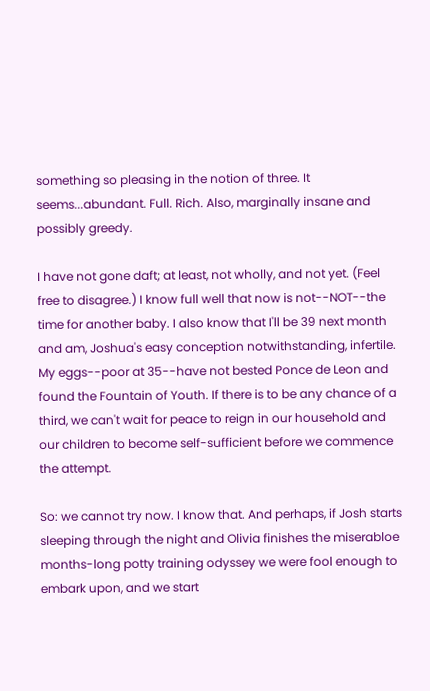something so pleasing in the notion of three. It seems...abundant. Full. Rich. Also, marginally insane and possibly greedy.

I have not gone daft; at least, not wholly, and not yet. (Feel free to disagree.) I know full well that now is not--NOT--the time for another baby. I also know that I'll be 39 next month and am, Joshua's easy conception notwithstanding, infertile. My eggs--poor at 35--have not bested Ponce de Leon and found the Fountain of Youth. If there is to be any chance of a third, we can't wait for peace to reign in our household and our children to become self-sufficient before we commence the attempt.

So: we cannot try now. I know that. And perhaps, if Josh starts sleeping through the night and Olivia finishes the miserabloe months-long potty training odyssey we were fool enough to embark upon, and we start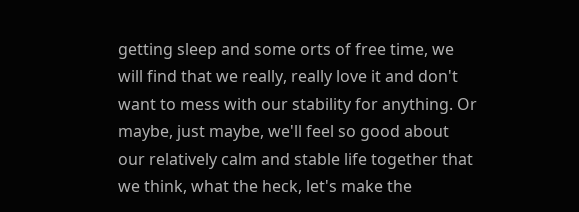getting sleep and some orts of free time, we will find that we really, really love it and don't want to mess with our stability for anything. Or maybe, just maybe, we'll feel so good about our relatively calm and stable life together that we think, what the heck, let's make the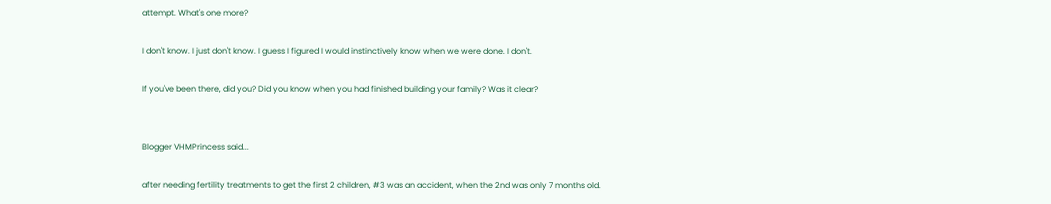attempt. What's one more?

I don't know. I just don't know. I guess I figured I would instinctively know when we were done. I don't.

If you've been there, did you? Did you know when you had finished building your family? Was it clear?


Blogger VHMPrincess said...

after needing fertility treatments to get the first 2 children, #3 was an accident, when the 2nd was only 7 months old.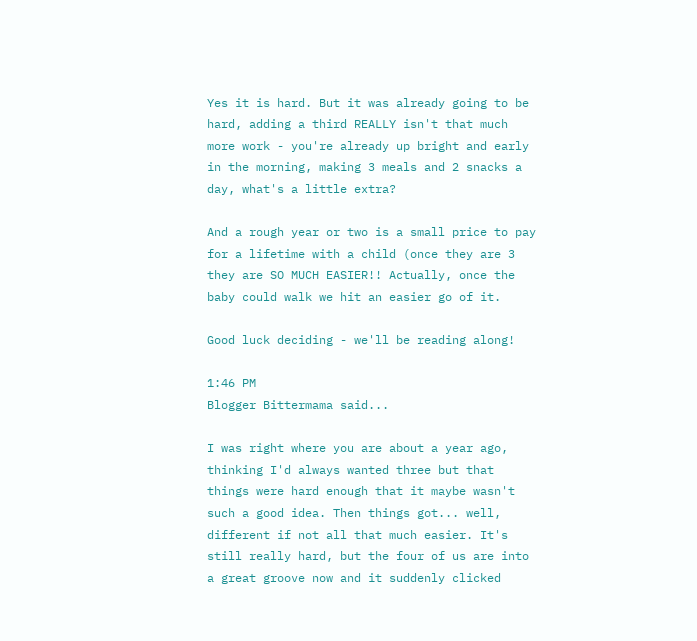Yes it is hard. But it was already going to be hard, adding a third REALLY isn't that much more work - you're already up bright and early in the morning, making 3 meals and 2 snacks a day, what's a little extra?

And a rough year or two is a small price to pay for a lifetime with a child (once they are 3 they are SO MUCH EASIER!! Actually, once the baby could walk we hit an easier go of it.

Good luck deciding - we'll be reading along!

1:46 PM
Blogger Bittermama said...

I was right where you are about a year ago, thinking I'd always wanted three but that things were hard enough that it maybe wasn't such a good idea. Then things got... well, different if not all that much easier. It's still really hard, but the four of us are into a great groove now and it suddenly clicked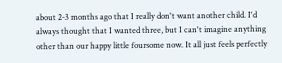about 2-3 months ago that I really don't want another child. I'd always thought that I wanted three, but I can't imagine anything other than our happy little foursome now. It all just feels perfectly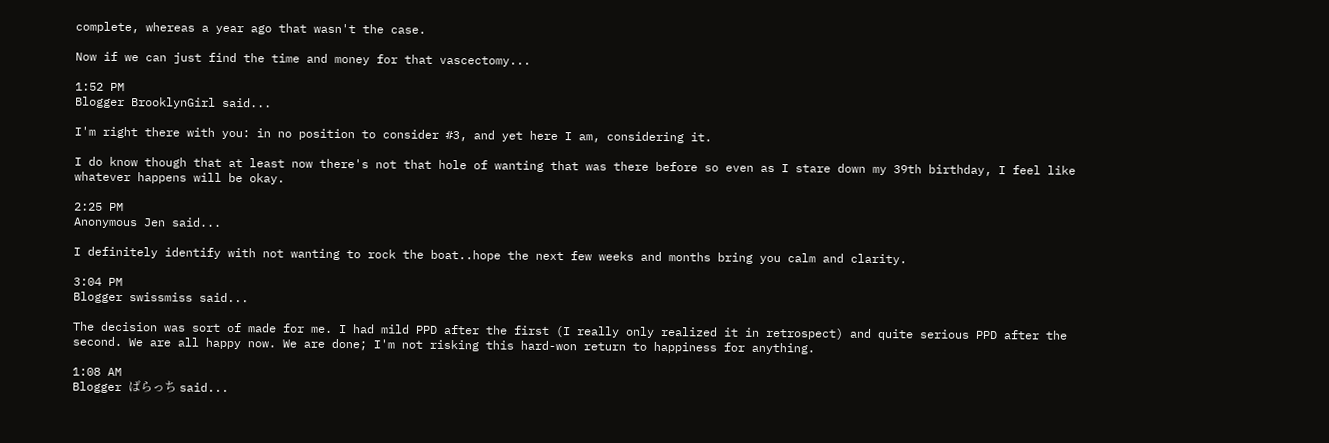complete, whereas a year ago that wasn't the case.

Now if we can just find the time and money for that vascectomy...

1:52 PM
Blogger BrooklynGirl said...

I'm right there with you: in no position to consider #3, and yet here I am, considering it.

I do know though that at least now there's not that hole of wanting that was there before so even as I stare down my 39th birthday, I feel like whatever happens will be okay.

2:25 PM
Anonymous Jen said...

I definitely identify with not wanting to rock the boat..hope the next few weeks and months bring you calm and clarity.

3:04 PM
Blogger swissmiss said...

The decision was sort of made for me. I had mild PPD after the first (I really only realized it in retrospect) and quite serious PPD after the second. We are all happy now. We are done; I'm not risking this hard-won return to happiness for anything.

1:08 AM
Blogger ばらっち said...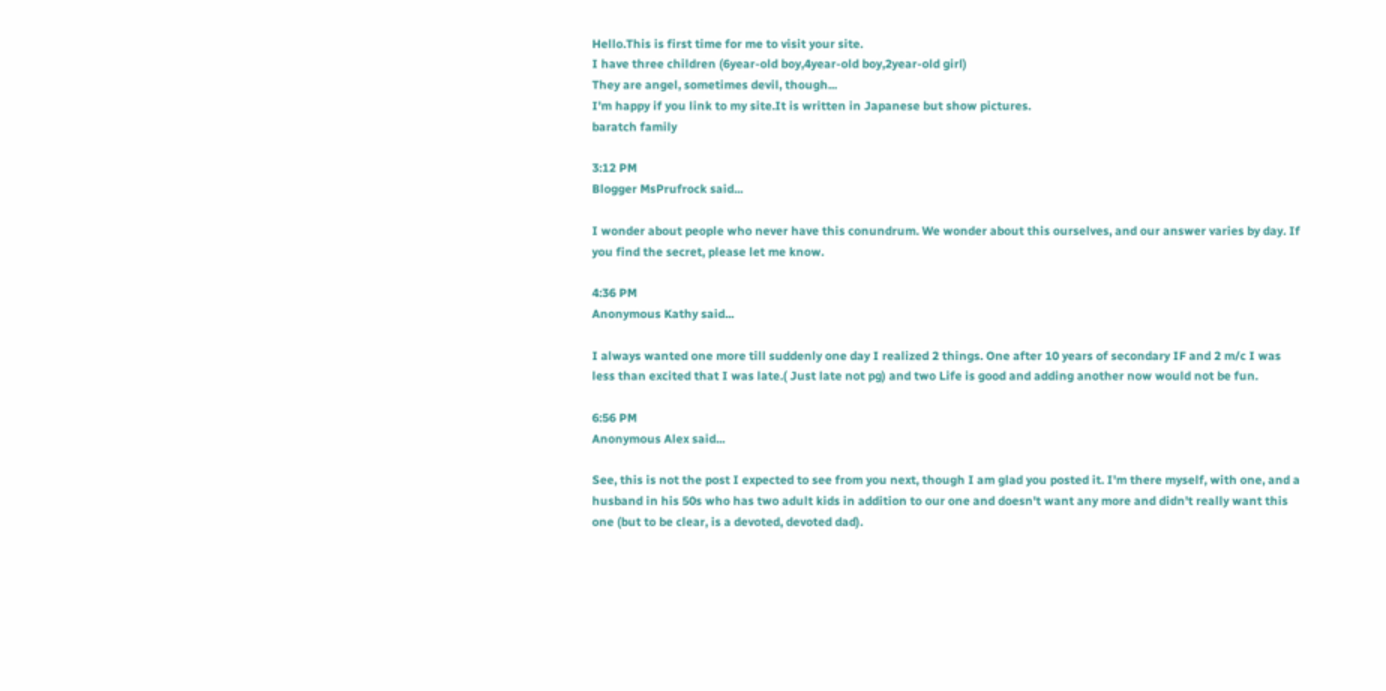Hello.This is first time for me to visit your site.
I have three children (6year-old boy,4year-old boy,2year-old girl)
They are angel, sometimes devil, though...
I'm happy if you link to my site.It is written in Japanese but show pictures.
baratch family

3:12 PM
Blogger MsPrufrock said...

I wonder about people who never have this conundrum. We wonder about this ourselves, and our answer varies by day. If you find the secret, please let me know.

4:36 PM
Anonymous Kathy said...

I always wanted one more till suddenly one day I realized 2 things. One after 10 years of secondary IF and 2 m/c I was less than excited that I was late.( Just late not pg) and two Life is good and adding another now would not be fun.

6:56 PM
Anonymous Alex said...

See, this is not the post I expected to see from you next, though I am glad you posted it. I'm there myself, with one, and a husband in his 50s who has two adult kids in addition to our one and doesn't want any more and didn't really want this one (but to be clear, is a devoted, devoted dad).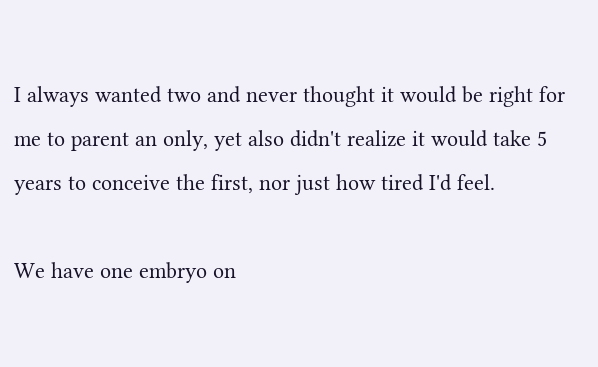I always wanted two and never thought it would be right for me to parent an only, yet also didn't realize it would take 5 years to conceive the first, nor just how tired I'd feel.

We have one embryo on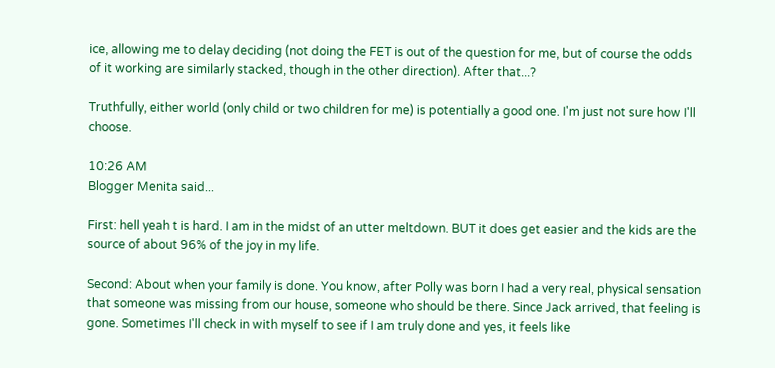ice, allowing me to delay deciding (not doing the FET is out of the question for me, but of course the odds of it working are similarly stacked, though in the other direction). After that...?

Truthfully, either world (only child or two children for me) is potentially a good one. I'm just not sure how I'll choose.

10:26 AM
Blogger Menita said...

First: hell yeah t is hard. I am in the midst of an utter meltdown. BUT it does get easier and the kids are the source of about 96% of the joy in my life.

Second: About when your family is done. You know, after Polly was born I had a very real, physical sensation that someone was missing from our house, someone who should be there. Since Jack arrived, that feeling is gone. Sometimes I'll check in with myself to see if I am truly done and yes, it feels like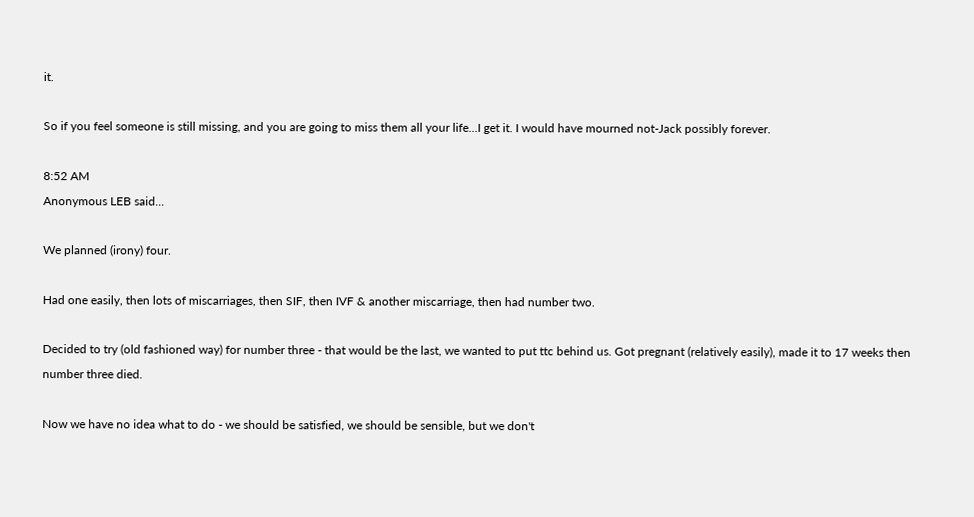it.

So if you feel someone is still missing, and you are going to miss them all your life...I get it. I would have mourned not-Jack possibly forever.

8:52 AM
Anonymous LEB said...

We planned (irony) four.

Had one easily, then lots of miscarriages, then SIF, then IVF & another miscarriage, then had number two.

Decided to try (old fashioned way) for number three - that would be the last, we wanted to put ttc behind us. Got pregnant (relatively easily), made it to 17 weeks then number three died.

Now we have no idea what to do - we should be satisfied, we should be sensible, but we don't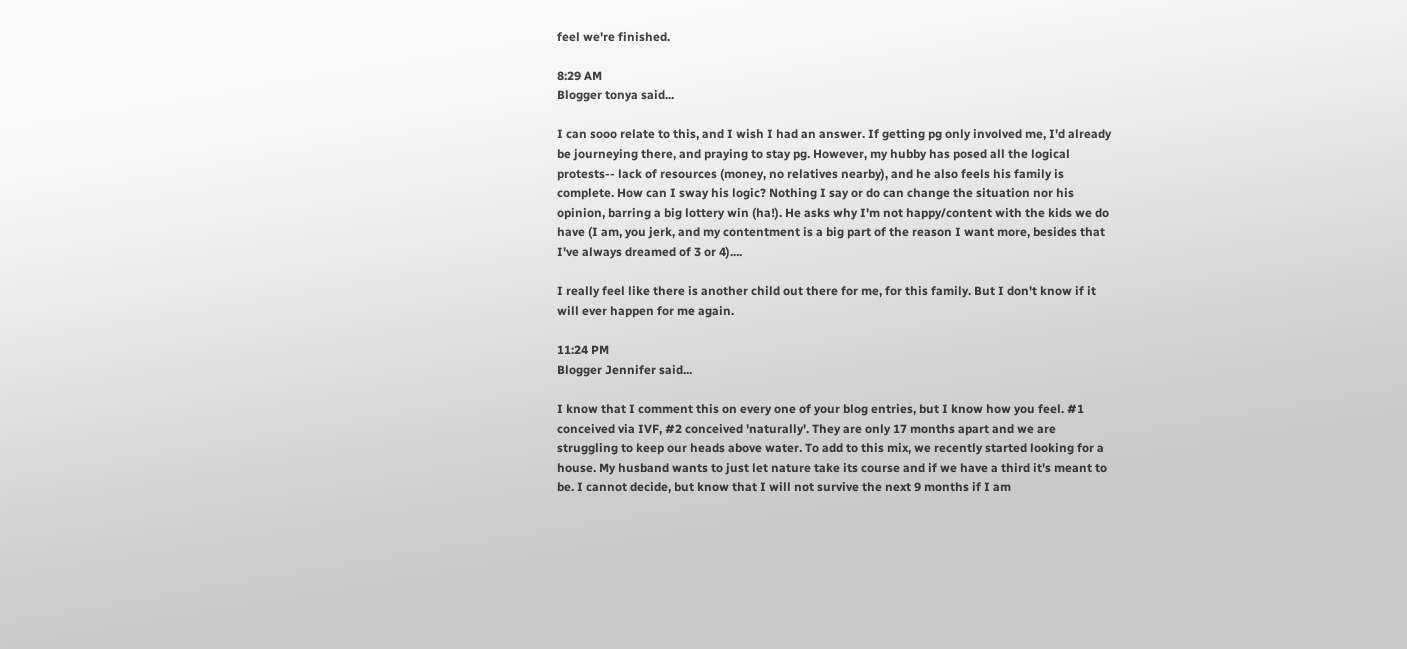feel we're finished.

8:29 AM
Blogger tonya said...

I can sooo relate to this, and I wish I had an answer. If getting pg only involved me, I'd already be journeying there, and praying to stay pg. However, my hubby has posed all the logical protests-- lack of resources (money, no relatives nearby), and he also feels his family is complete. How can I sway his logic? Nothing I say or do can change the situation nor his opinion, barring a big lottery win (ha!). He asks why I'm not happy/content with the kids we do have (I am, you jerk, and my contentment is a big part of the reason I want more, besides that I've always dreamed of 3 or 4)....

I really feel like there is another child out there for me, for this family. But I don't know if it will ever happen for me again.

11:24 PM
Blogger Jennifer said...

I know that I comment this on every one of your blog entries, but I know how you feel. #1 conceived via IVF, #2 conceived 'naturally'. They are only 17 months apart and we are struggling to keep our heads above water. To add to this mix, we recently started looking for a house. My husband wants to just let nature take its course and if we have a third it's meant to be. I cannot decide, but know that I will not survive the next 9 months if I am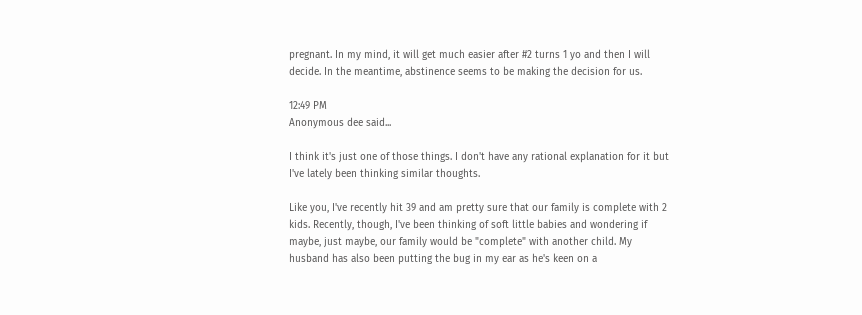pregnant. In my mind, it will get much easier after #2 turns 1 yo and then I will decide. In the meantime, abstinence seems to be making the decision for us.

12:49 PM
Anonymous dee said...

I think it's just one of those things. I don't have any rational explanation for it but I've lately been thinking similar thoughts.

Like you, I've recently hit 39 and am pretty sure that our family is complete with 2 kids. Recently, though, I've been thinking of soft little babies and wondering if maybe, just maybe, our family would be "complete" with another child. My husband has also been putting the bug in my ear as he's keen on a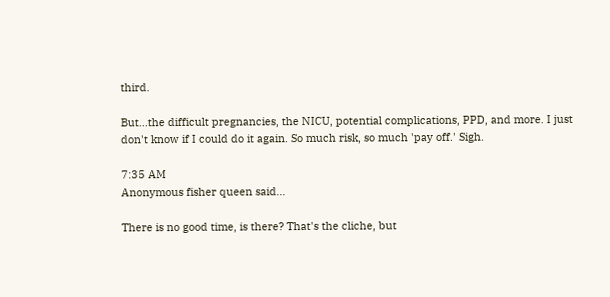third.

But...the difficult pregnancies, the NICU, potential complications, PPD, and more. I just don't know if I could do it again. So much risk, so much 'pay off.' Sigh.

7:35 AM
Anonymous fisher queen said...

There is no good time, is there? That's the cliche, but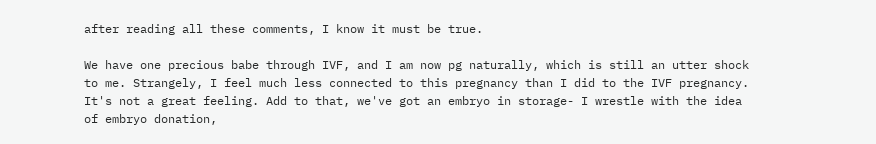after reading all these comments, I know it must be true.

We have one precious babe through IVF, and I am now pg naturally, which is still an utter shock to me. Strangely, I feel much less connected to this pregnancy than I did to the IVF pregnancy. It's not a great feeling. Add to that, we've got an embryo in storage- I wrestle with the idea of embryo donation,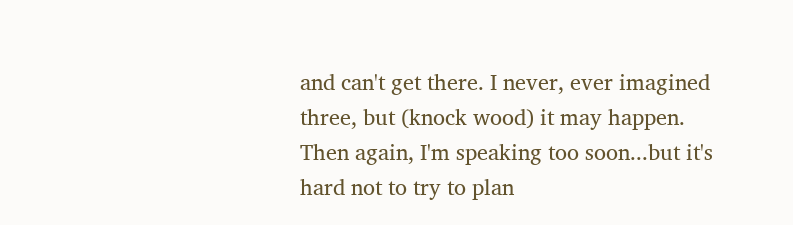and can't get there. I never, ever imagined three, but (knock wood) it may happen. Then again, I'm speaking too soon...but it's hard not to try to plan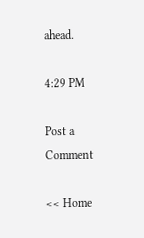ahead.

4:29 PM

Post a Comment

<< Home